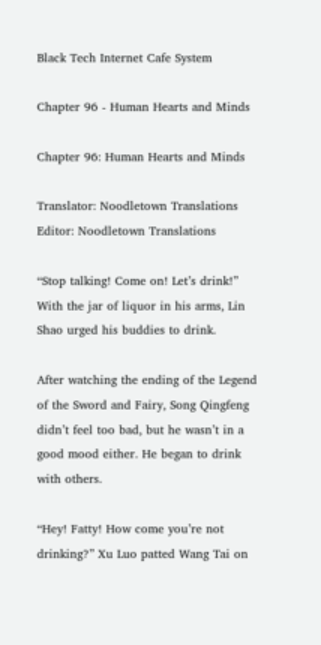Black Tech Internet Cafe System

Chapter 96 - Human Hearts and Minds

Chapter 96: Human Hearts and Minds

Translator: Noodletown Translations  Editor: Noodletown Translations

“Stop talking! Come on! Let’s drink!” With the jar of liquor in his arms, Lin Shao urged his buddies to drink.

After watching the ending of the Legend of the Sword and Fairy, Song Qingfeng didn’t feel too bad, but he wasn’t in a good mood either. He began to drink with others.

“Hey! Fatty! How come you’re not drinking?” Xu Luo patted Wang Tai on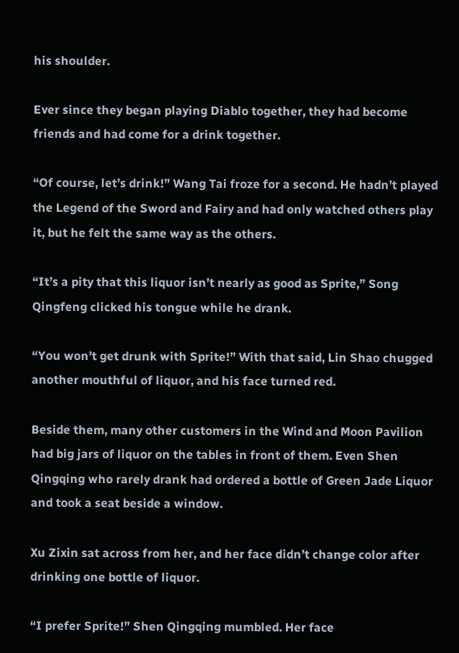his shoulder.

Ever since they began playing Diablo together, they had become friends and had come for a drink together.

“Of course, let’s drink!” Wang Tai froze for a second. He hadn’t played the Legend of the Sword and Fairy and had only watched others play it, but he felt the same way as the others.

“It’s a pity that this liquor isn’t nearly as good as Sprite,” Song Qingfeng clicked his tongue while he drank.

“You won’t get drunk with Sprite!” With that said, Lin Shao chugged another mouthful of liquor, and his face turned red.

Beside them, many other customers in the Wind and Moon Pavilion had big jars of liquor on the tables in front of them. Even Shen Qingqing who rarely drank had ordered a bottle of Green Jade Liquor and took a seat beside a window.

Xu Zixin sat across from her, and her face didn’t change color after drinking one bottle of liquor.

“I prefer Sprite!” Shen Qingqing mumbled. Her face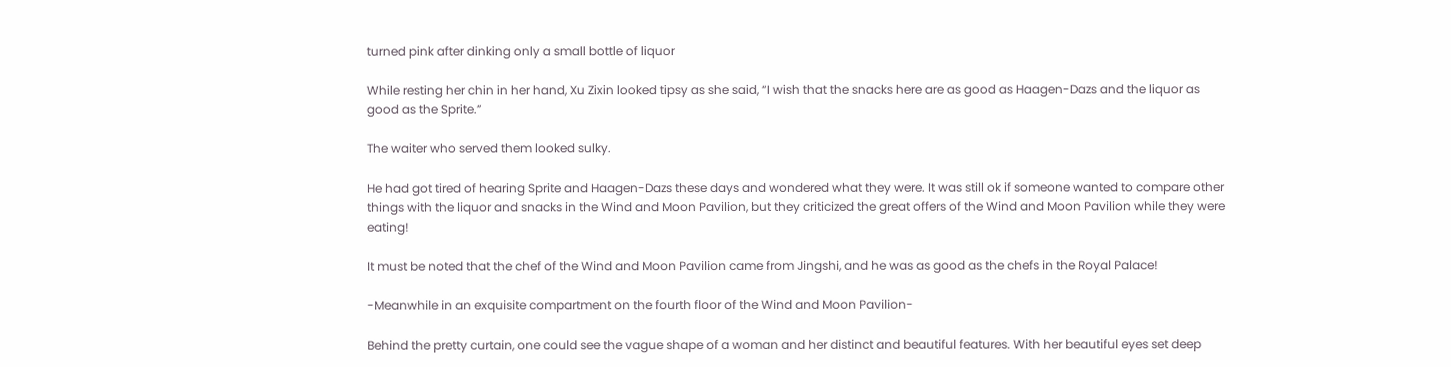turned pink after dinking only a small bottle of liquor

While resting her chin in her hand, Xu Zixin looked tipsy as she said, “I wish that the snacks here are as good as Haagen-Dazs and the liquor as good as the Sprite.”

The waiter who served them looked sulky.

He had got tired of hearing Sprite and Haagen-Dazs these days and wondered what they were. It was still ok if someone wanted to compare other things with the liquor and snacks in the Wind and Moon Pavilion, but they criticized the great offers of the Wind and Moon Pavilion while they were eating!

It must be noted that the chef of the Wind and Moon Pavilion came from Jingshi, and he was as good as the chefs in the Royal Palace!

-Meanwhile in an exquisite compartment on the fourth floor of the Wind and Moon Pavilion-

Behind the pretty curtain, one could see the vague shape of a woman and her distinct and beautiful features. With her beautiful eyes set deep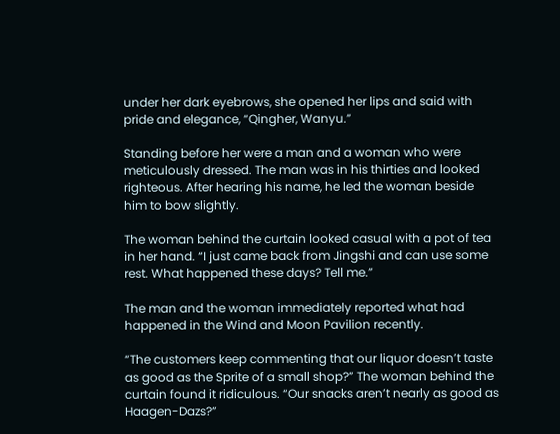under her dark eyebrows, she opened her lips and said with pride and elegance, “Qingher, Wanyu.”

Standing before her were a man and a woman who were meticulously dressed. The man was in his thirties and looked righteous. After hearing his name, he led the woman beside him to bow slightly.

The woman behind the curtain looked casual with a pot of tea in her hand. “I just came back from Jingshi and can use some rest. What happened these days? Tell me.”

The man and the woman immediately reported what had happened in the Wind and Moon Pavilion recently.

“The customers keep commenting that our liquor doesn’t taste as good as the Sprite of a small shop?” The woman behind the curtain found it ridiculous. “Our snacks aren’t nearly as good as Haagen-Dazs?”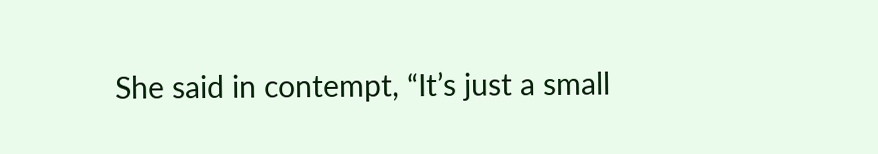She said in contempt, “It’s just a small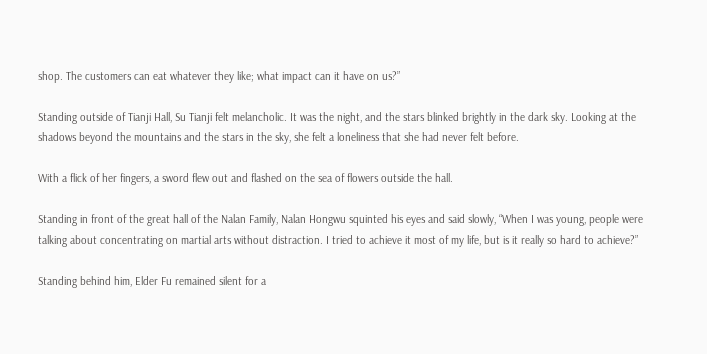shop. The customers can eat whatever they like; what impact can it have on us?”

Standing outside of Tianji Hall, Su Tianji felt melancholic. It was the night, and the stars blinked brightly in the dark sky. Looking at the shadows beyond the mountains and the stars in the sky, she felt a loneliness that she had never felt before.

With a flick of her fingers, a sword flew out and flashed on the sea of flowers outside the hall.

Standing in front of the great hall of the Nalan Family, Nalan Hongwu squinted his eyes and said slowly, “When I was young, people were talking about concentrating on martial arts without distraction. I tried to achieve it most of my life, but is it really so hard to achieve?”

Standing behind him, Elder Fu remained silent for a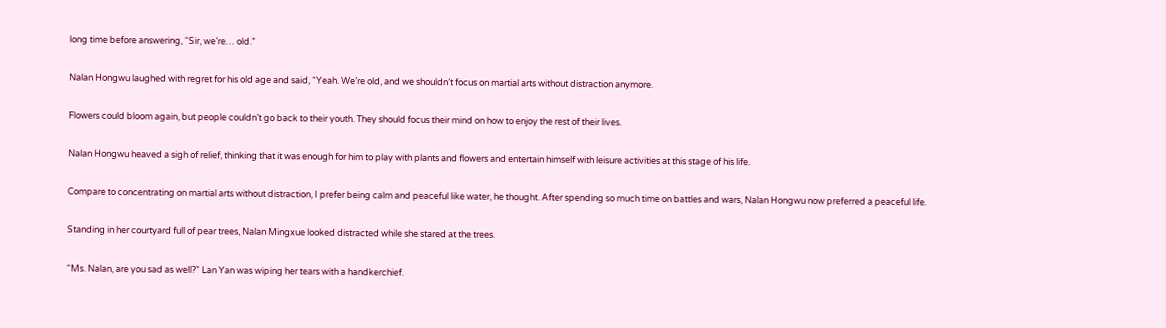long time before answering, “Sir, we’re… old.”

Nalan Hongwu laughed with regret for his old age and said, “Yeah. We’re old, and we shouldn’t focus on martial arts without distraction anymore.

Flowers could bloom again, but people couldn’t go back to their youth. They should focus their mind on how to enjoy the rest of their lives.

Nalan Hongwu heaved a sigh of relief, thinking that it was enough for him to play with plants and flowers and entertain himself with leisure activities at this stage of his life.

Compare to concentrating on martial arts without distraction, I prefer being calm and peaceful like water, he thought. After spending so much time on battles and wars, Nalan Hongwu now preferred a peaceful life.

Standing in her courtyard full of pear trees, Nalan Mingxue looked distracted while she stared at the trees.

“Ms. Nalan, are you sad as well?” Lan Yan was wiping her tears with a handkerchief.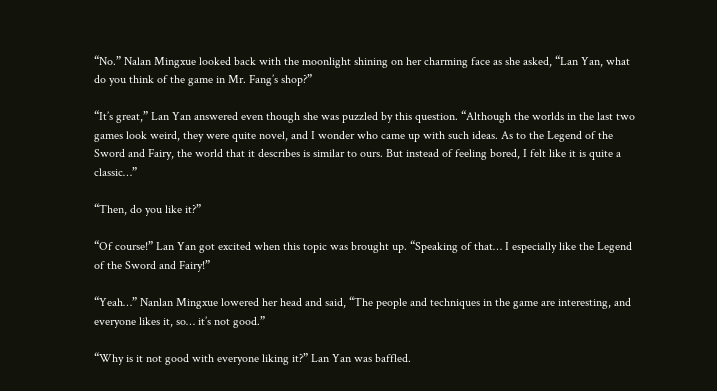“No.” Nalan Mingxue looked back with the moonlight shining on her charming face as she asked, “Lan Yan, what do you think of the game in Mr. Fang’s shop?”

“It’s great,” Lan Yan answered even though she was puzzled by this question. “Although the worlds in the last two games look weird, they were quite novel, and I wonder who came up with such ideas. As to the Legend of the Sword and Fairy, the world that it describes is similar to ours. But instead of feeling bored, I felt like it is quite a classic…”

“Then, do you like it?”

“Of course!” Lan Yan got excited when this topic was brought up. “Speaking of that… I especially like the Legend of the Sword and Fairy!”

“Yeah…” Nanlan Mingxue lowered her head and said, “The people and techniques in the game are interesting, and everyone likes it, so… it’s not good.”

“Why is it not good with everyone liking it?” Lan Yan was baffled.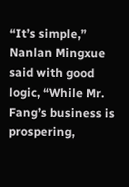“It’s simple,” Nanlan Mingxue said with good logic, “While Mr. Fang’s business is prospering,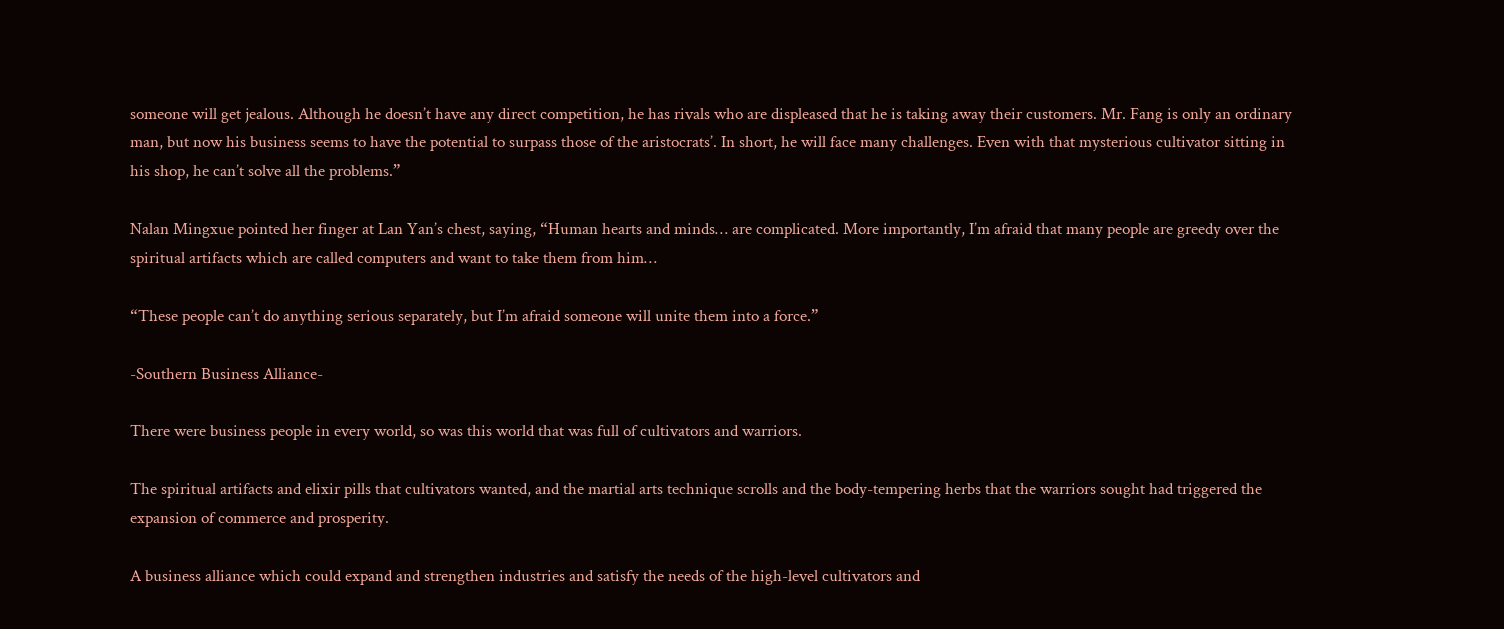someone will get jealous. Although he doesn’t have any direct competition, he has rivals who are displeased that he is taking away their customers. Mr. Fang is only an ordinary man, but now his business seems to have the potential to surpass those of the aristocrats’. In short, he will face many challenges. Even with that mysterious cultivator sitting in his shop, he can’t solve all the problems.”

Nalan Mingxue pointed her finger at Lan Yan’s chest, saying, “Human hearts and minds… are complicated. More importantly, I’m afraid that many people are greedy over the spiritual artifacts which are called computers and want to take them from him…

“These people can’t do anything serious separately, but I’m afraid someone will unite them into a force.”

-Southern Business Alliance-

There were business people in every world, so was this world that was full of cultivators and warriors.

The spiritual artifacts and elixir pills that cultivators wanted, and the martial arts technique scrolls and the body-tempering herbs that the warriors sought had triggered the expansion of commerce and prosperity.

A business alliance which could expand and strengthen industries and satisfy the needs of the high-level cultivators and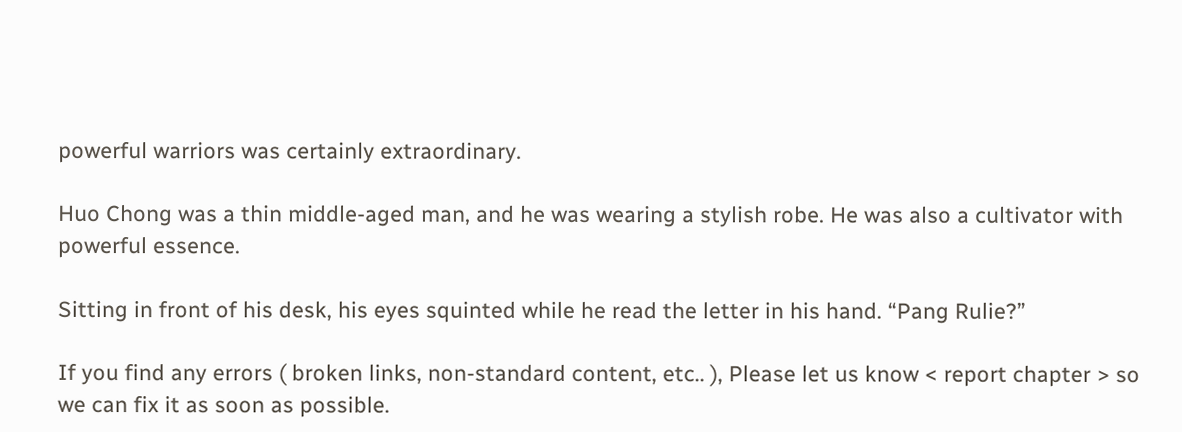powerful warriors was certainly extraordinary.

Huo Chong was a thin middle-aged man, and he was wearing a stylish robe. He was also a cultivator with powerful essence.

Sitting in front of his desk, his eyes squinted while he read the letter in his hand. “Pang Rulie?”

If you find any errors ( broken links, non-standard content, etc.. ), Please let us know < report chapter > so we can fix it as soon as possible.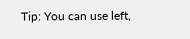Tip: You can use left,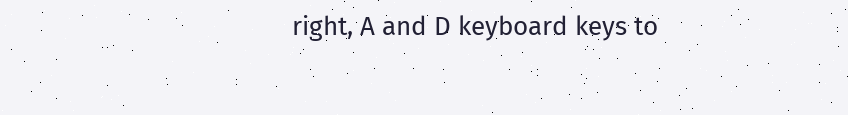right, A and D keyboard keys to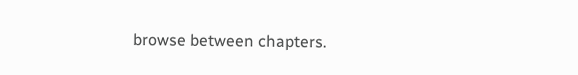browse between chapters.